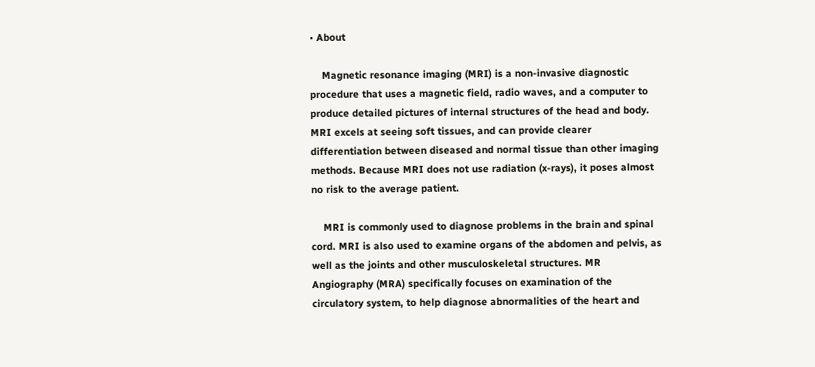• About

    Magnetic resonance imaging (MRI) is a non-invasive diagnostic procedure that uses a magnetic field, radio waves, and a computer to produce detailed pictures of internal structures of the head and body. MRI excels at seeing soft tissues, and can provide clearer differentiation between diseased and normal tissue than other imaging methods. Because MRI does not use radiation (x-rays), it poses almost no risk to the average patient.

    MRI is commonly used to diagnose problems in the brain and spinal cord. MRI is also used to examine organs of the abdomen and pelvis, as well as the joints and other musculoskeletal structures. MR Angiography (MRA) specifically focuses on examination of the circulatory system, to help diagnose abnormalities of the heart and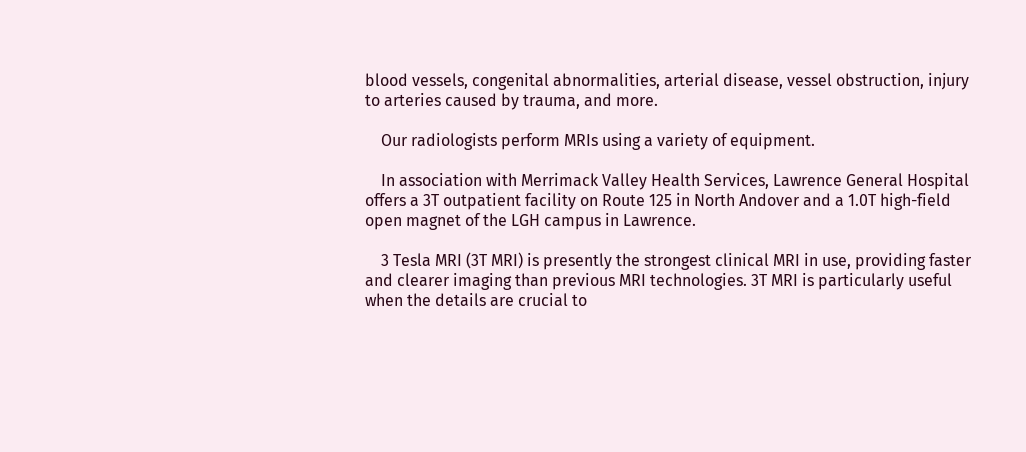blood vessels, congenital abnormalities, arterial disease, vessel obstruction, injury to arteries caused by trauma, and more.

    Our radiologists perform MRIs using a variety of equipment.

    In association with Merrimack Valley Health Services, Lawrence General Hospital offers a 3T outpatient facility on Route 125 in North Andover and a 1.0T high-field open magnet of the LGH campus in Lawrence.

    3 Tesla MRI (3T MRI) is presently the strongest clinical MRI in use, providing faster and clearer imaging than previous MRI technologies. 3T MRI is particularly useful when the details are crucial to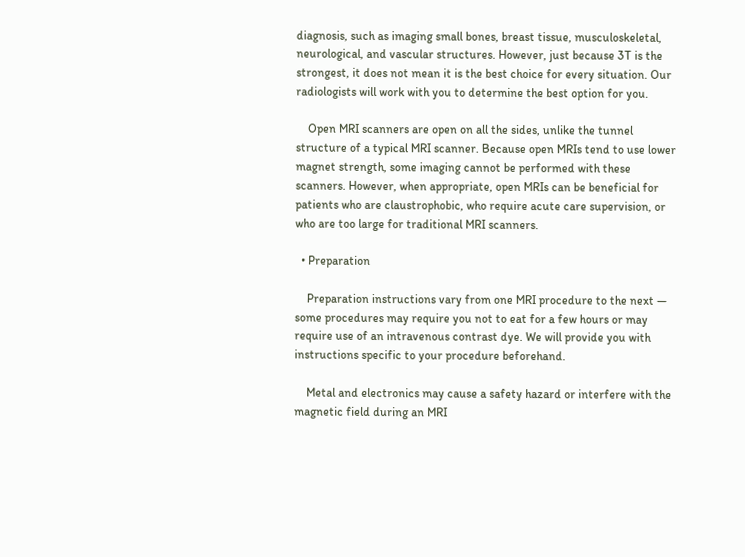diagnosis, such as imaging small bones, breast tissue, musculoskeletal,  neurological, and vascular structures. However, just because 3T is the strongest, it does not mean it is the best choice for every situation. Our radiologists will work with you to determine the best option for you.

    Open MRI scanners are open on all the sides, unlike the tunnel structure of a typical MRI scanner. Because open MRIs tend to use lower magnet strength, some imaging cannot be performed with these scanners. However, when appropriate, open MRIs can be beneficial for patients who are claustrophobic, who require acute care supervision, or who are too large for traditional MRI scanners.

  • Preparation

    Preparation instructions vary from one MRI procedure to the next — some procedures may require you not to eat for a few hours or may require use of an intravenous contrast dye. We will provide you with instructions specific to your procedure beforehand.

    Metal and electronics may cause a safety hazard or interfere with the magnetic field during an MRI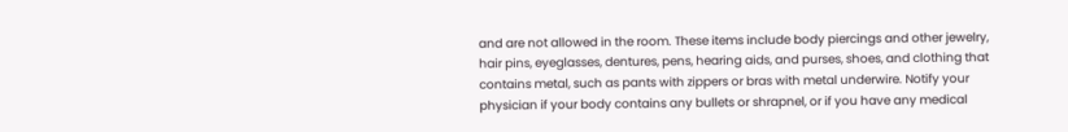and are not allowed in the room. These items include body piercings and other jewelry, hair pins, eyeglasses, dentures, pens, hearing aids, and purses, shoes, and clothing that contains metal, such as pants with zippers or bras with metal underwire. Notify your physician if your body contains any bullets or shrapnel, or if you have any medical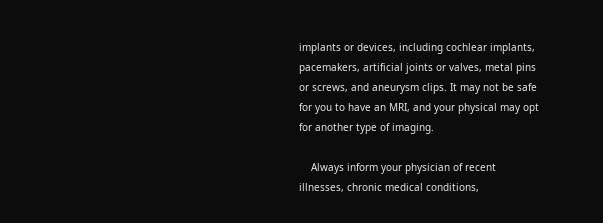implants or devices, including cochlear implants, pacemakers, artificial joints or valves, metal pins or screws, and aneurysm clips. It may not be safe for you to have an MRI, and your physical may opt for another type of imaging.

    Always inform your physician of recent illnesses, chronic medical conditions,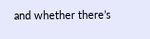and whether there’s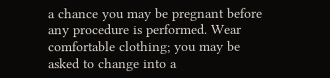a chance you may be pregnant before any procedure is performed. Wear comfortable clothing; you may be asked to change into a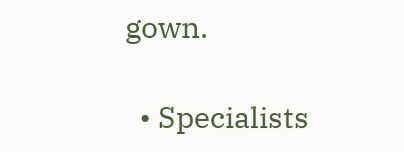gown.

  • Specialists